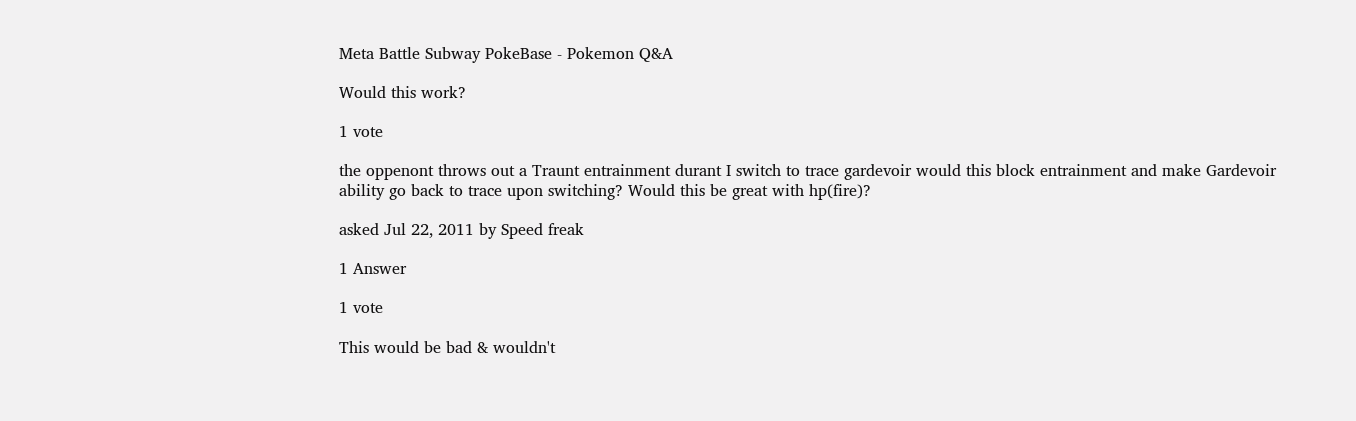Meta Battle Subway PokeBase - Pokemon Q&A

Would this work?

1 vote

the oppenont throws out a Traunt entrainment durant I switch to trace gardevoir would this block entrainment and make Gardevoir ability go back to trace upon switching? Would this be great with hp(fire)?

asked Jul 22, 2011 by Speed freak

1 Answer

1 vote

This would be bad & wouldn't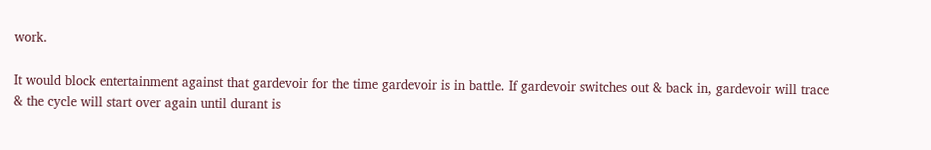work.

It would block entertainment against that gardevoir for the time gardevoir is in battle. If gardevoir switches out & back in, gardevoir will trace & the cycle will start over again until durant is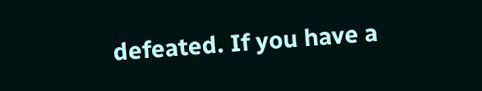defeated. If you have a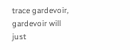trace gardevoir, gardevoir will just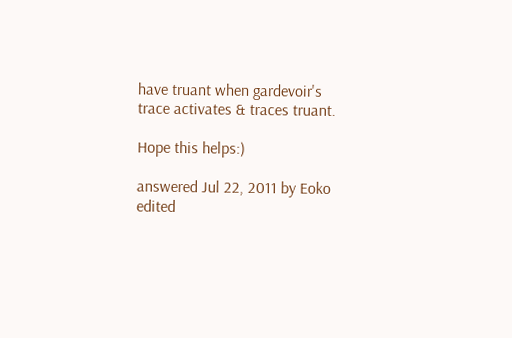have truant when gardevoir's trace activates & traces truant.

Hope this helps:)

answered Jul 22, 2011 by Eoko
edited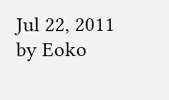Jul 22, 2011 by Eoko